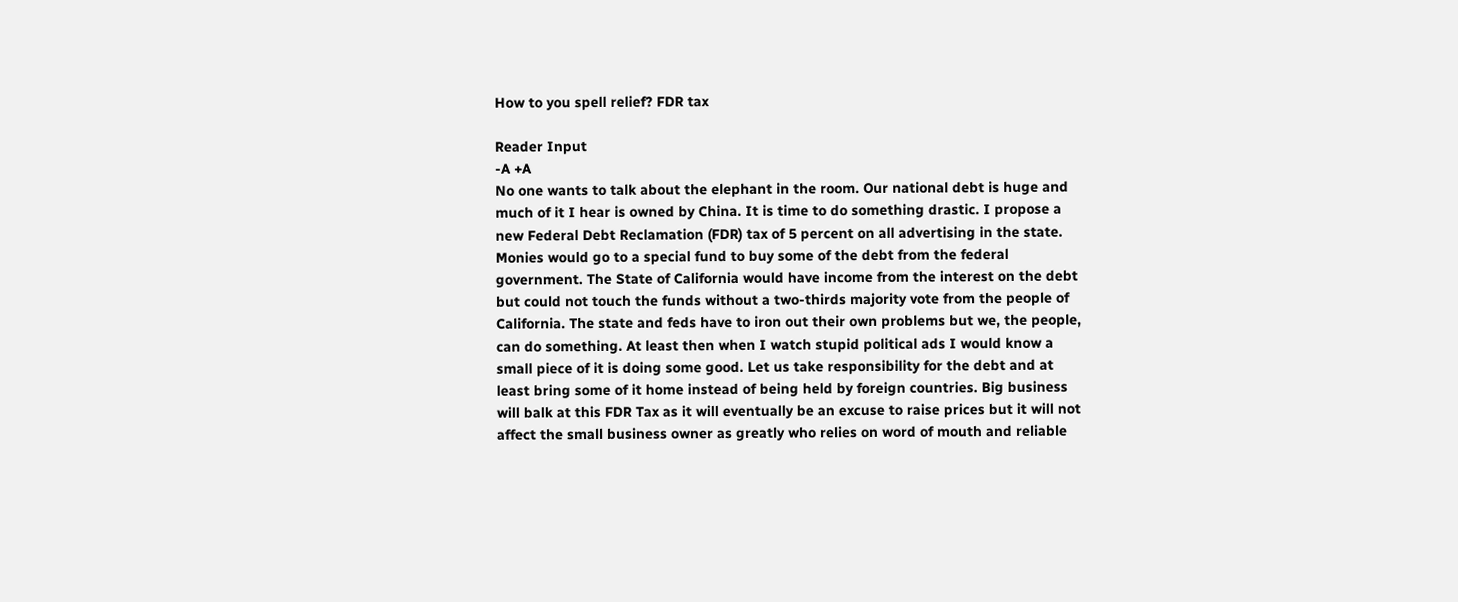How to you spell relief? FDR tax

Reader Input
-A +A
No one wants to talk about the elephant in the room. Our national debt is huge and much of it I hear is owned by China. It is time to do something drastic. I propose a new Federal Debt Reclamation (FDR) tax of 5 percent on all advertising in the state. Monies would go to a special fund to buy some of the debt from the federal government. The State of California would have income from the interest on the debt but could not touch the funds without a two-thirds majority vote from the people of California. The state and feds have to iron out their own problems but we, the people, can do something. At least then when I watch stupid political ads I would know a small piece of it is doing some good. Let us take responsibility for the debt and at least bring some of it home instead of being held by foreign countries. Big business will balk at this FDR Tax as it will eventually be an excuse to raise prices but it will not affect the small business owner as greatly who relies on word of mouth and reliable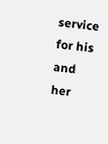service for his and her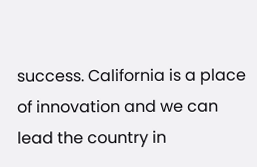success. California is a place of innovation and we can lead the country in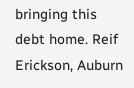bringing this debt home. Reif Erickson, Auburn